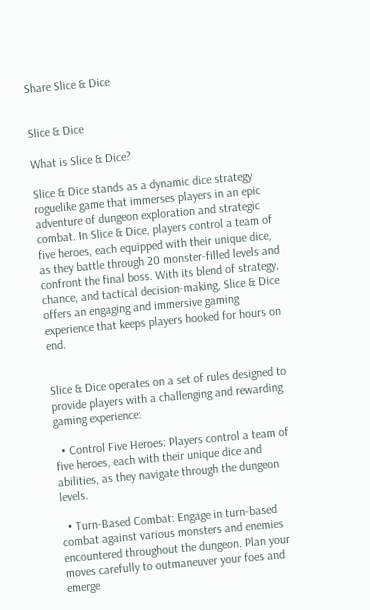Share Slice & Dice


Slice & Dice

What is Slice & Dice?

Slice & Dice stands as a dynamic dice strategy roguelike game that immerses players in an epic adventure of dungeon exploration and strategic combat. In Slice & Dice, players control a team of five heroes, each equipped with their unique dice, as they battle through 20 monster-filled levels and confront the final boss. With its blend of strategy, chance, and tactical decision-making, Slice & Dice offers an engaging and immersive gaming experience that keeps players hooked for hours on end.


Slice & Dice operates on a set of rules designed to provide players with a challenging and rewarding gaming experience:

  • Control Five Heroes: Players control a team of five heroes, each with their unique dice and abilities, as they navigate through the dungeon levels.

  • Turn-Based Combat: Engage in turn-based combat against various monsters and enemies encountered throughout the dungeon. Plan your moves carefully to outmaneuver your foes and emerge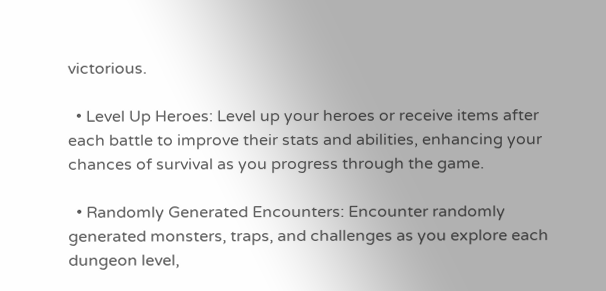victorious.

  • Level Up Heroes: Level up your heroes or receive items after each battle to improve their stats and abilities, enhancing your chances of survival as you progress through the game.

  • Randomly Generated Encounters: Encounter randomly generated monsters, traps, and challenges as you explore each dungeon level,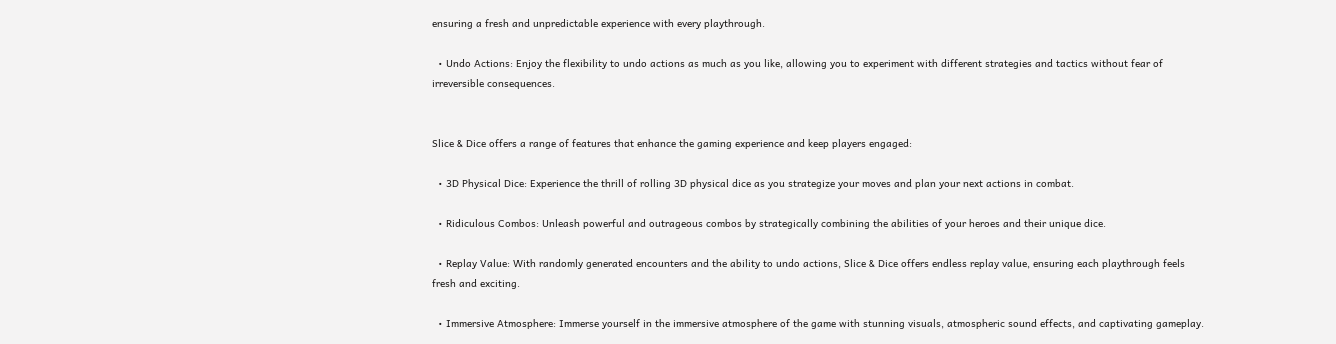ensuring a fresh and unpredictable experience with every playthrough.

  • Undo Actions: Enjoy the flexibility to undo actions as much as you like, allowing you to experiment with different strategies and tactics without fear of irreversible consequences.


Slice & Dice offers a range of features that enhance the gaming experience and keep players engaged:

  • 3D Physical Dice: Experience the thrill of rolling 3D physical dice as you strategize your moves and plan your next actions in combat.

  • Ridiculous Combos: Unleash powerful and outrageous combos by strategically combining the abilities of your heroes and their unique dice.

  • Replay Value: With randomly generated encounters and the ability to undo actions, Slice & Dice offers endless replay value, ensuring each playthrough feels fresh and exciting.

  • Immersive Atmosphere: Immerse yourself in the immersive atmosphere of the game with stunning visuals, atmospheric sound effects, and captivating gameplay.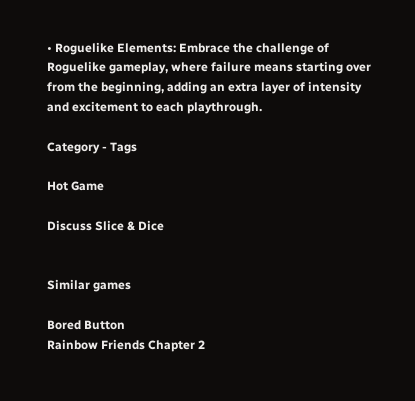• Roguelike Elements: Embrace the challenge of Roguelike gameplay, where failure means starting over from the beginning, adding an extra layer of intensity and excitement to each playthrough.

Category - Tags

Hot Game

Discuss Slice & Dice


Similar games

Bored Button
Rainbow Friends Chapter 2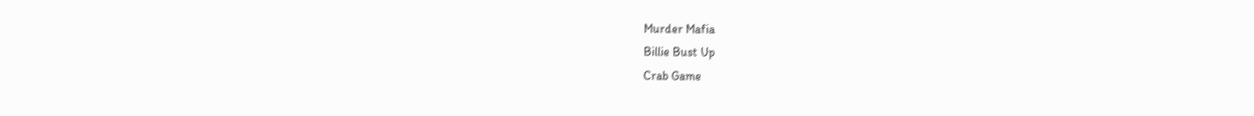Murder Mafia
Billie Bust Up
Crab Game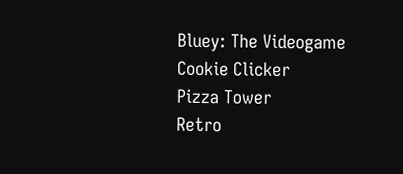Bluey: The Videogame
Cookie Clicker
Pizza Tower
Retro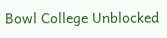Bowl College Unblocked